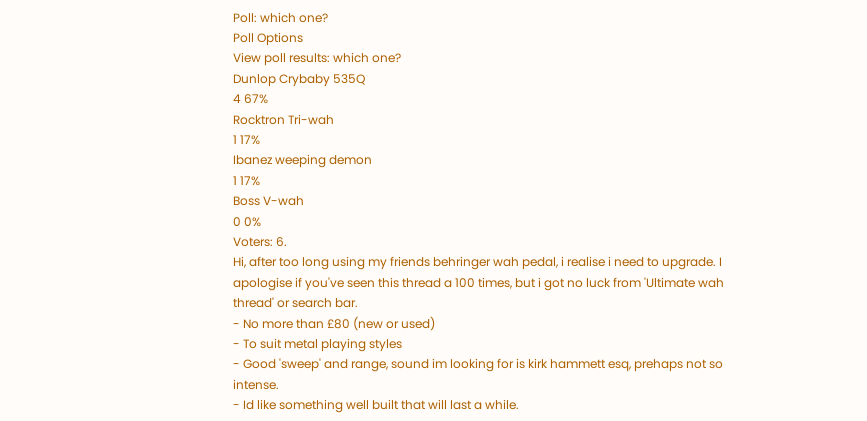Poll: which one?
Poll Options
View poll results: which one?
Dunlop Crybaby 535Q
4 67%
Rocktron Tri-wah
1 17%
Ibanez weeping demon
1 17%
Boss V-wah
0 0%
Voters: 6.
Hi, after too long using my friends behringer wah pedal, i realise i need to upgrade. I apologise if you've seen this thread a 100 times, but i got no luck from 'Ultimate wah thread' or search bar.
- No more than £80 (new or used)
- To suit metal playing styles
- Good 'sweep' and range, sound im looking for is kirk hammett esq, prehaps not so intense.
- Id like something well built that will last a while.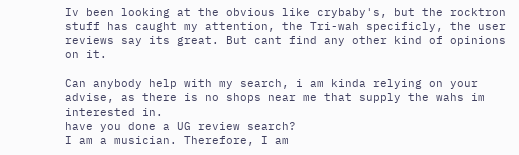Iv been looking at the obvious like crybaby's, but the rocktron stuff has caught my attention, the Tri-wah specificly, the user reviews say its great. But cant find any other kind of opinions on it.

Can anybody help with my search, i am kinda relying on your advise, as there is no shops near me that supply the wahs im interested in.
have you done a UG review search?
I am a musician. Therefore, I am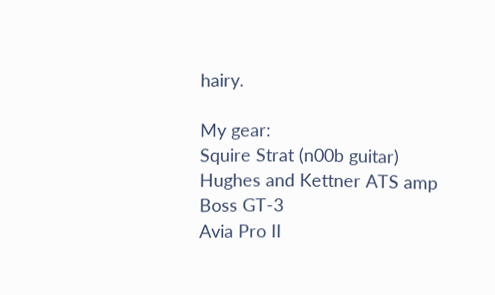hairy.

My gear:
Squire Strat (n00b guitar)
Hughes and Kettner ATS amp
Boss GT-3
Avia Pro II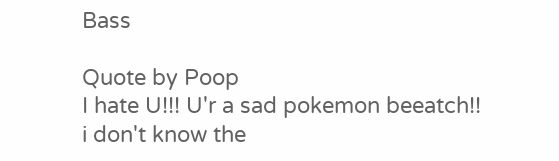Bass

Quote by Poop
I hate U!!! U'r a sad pokemon beeatch!!
i don't know the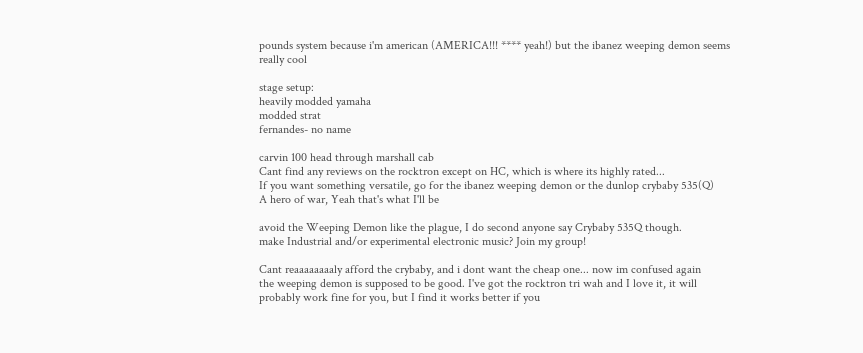pounds system because i'm american (AMERICA!!! **** yeah!) but the ibanez weeping demon seems really cool

stage setup:
heavily modded yamaha
modded strat
fernandes- no name

carvin 100 head through marshall cab
Cant find any reviews on the rocktron except on HC, which is where its highly rated...
If you want something versatile, go for the ibanez weeping demon or the dunlop crybaby 535(Q)
A hero of war, Yeah that's what I'll be

avoid the Weeping Demon like the plague, I do second anyone say Crybaby 535Q though.
make Industrial and/or experimental electronic music? Join my group!

Cant reaaaaaaaaly afford the crybaby, and i dont want the cheap one... now im confused again
the weeping demon is supposed to be good. I've got the rocktron tri wah and I love it, it will probably work fine for you, but I find it works better if you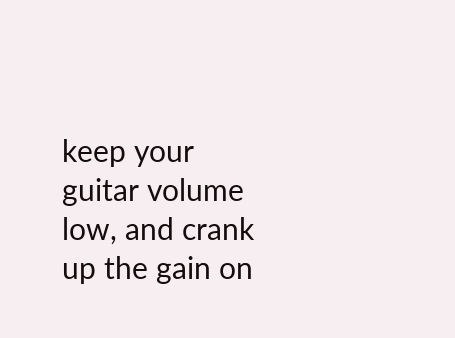keep your guitar volume low, and crank up the gain on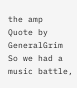the amp
Quote by GeneralGrim
So we had a music battle,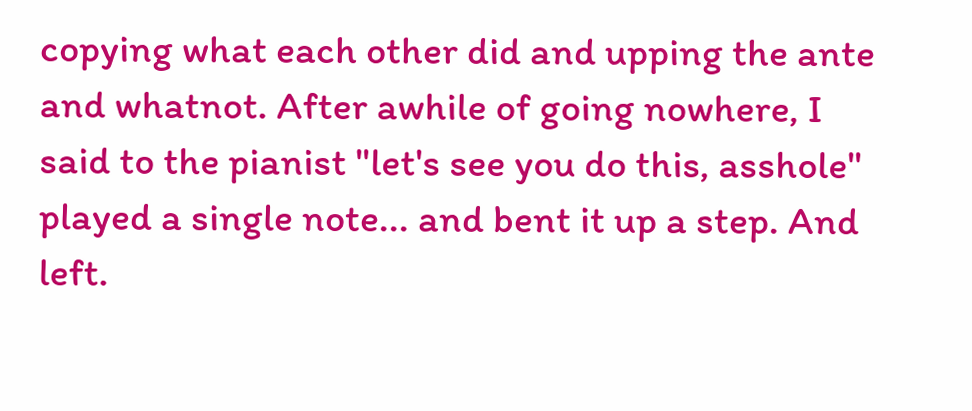copying what each other did and upping the ante and whatnot. After awhile of going nowhere, I said to the pianist "let's see you do this, asshole" played a single note... and bent it up a step. And left.